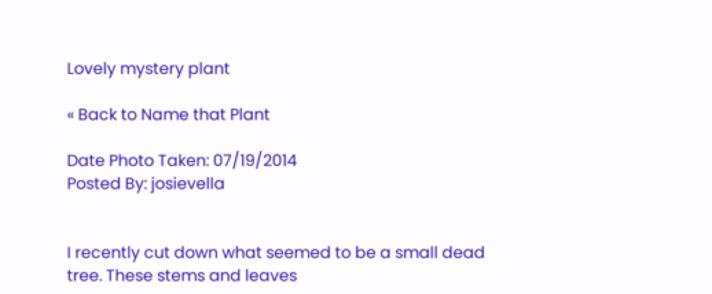Lovely mystery plant

« Back to Name that Plant

Date Photo Taken: 07/19/2014
Posted By: josievella


I recently cut down what seemed to be a small dead tree. These stems and leaves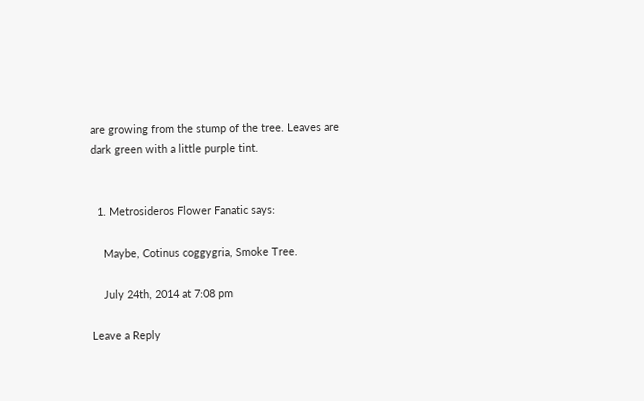are growing from the stump of the tree. Leaves are dark green with a little purple tint.


  1. Metrosideros Flower Fanatic says:

    Maybe, Cotinus coggygria, Smoke Tree.

    July 24th, 2014 at 7:08 pm

Leave a Reply